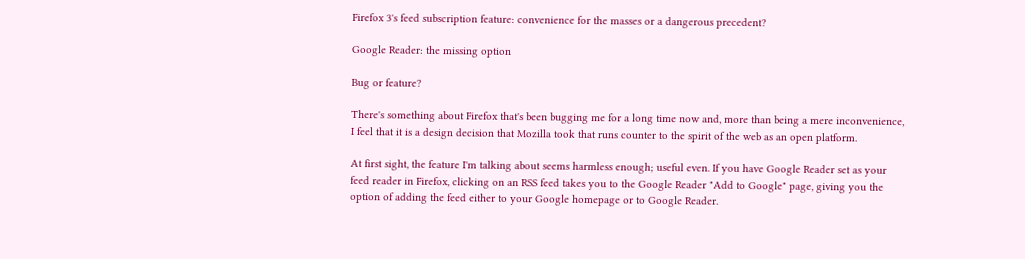Firefox 3's feed subscription feature: convenience for the masses or a dangerous precedent?

Google Reader: the missing option

Bug or feature?

There's something about Firefox that's been bugging me for a long time now and, more than being a mere inconvenience, I feel that it is a design decision that Mozilla took that runs counter to the spirit of the web as an open platform.

At first sight, the feature I'm talking about seems harmless enough; useful even. If you have Google Reader set as your feed reader in Firefox, clicking on an RSS feed takes you to the Google Reader "Add to Google" page, giving you the option of adding the feed either to your Google homepage or to Google Reader.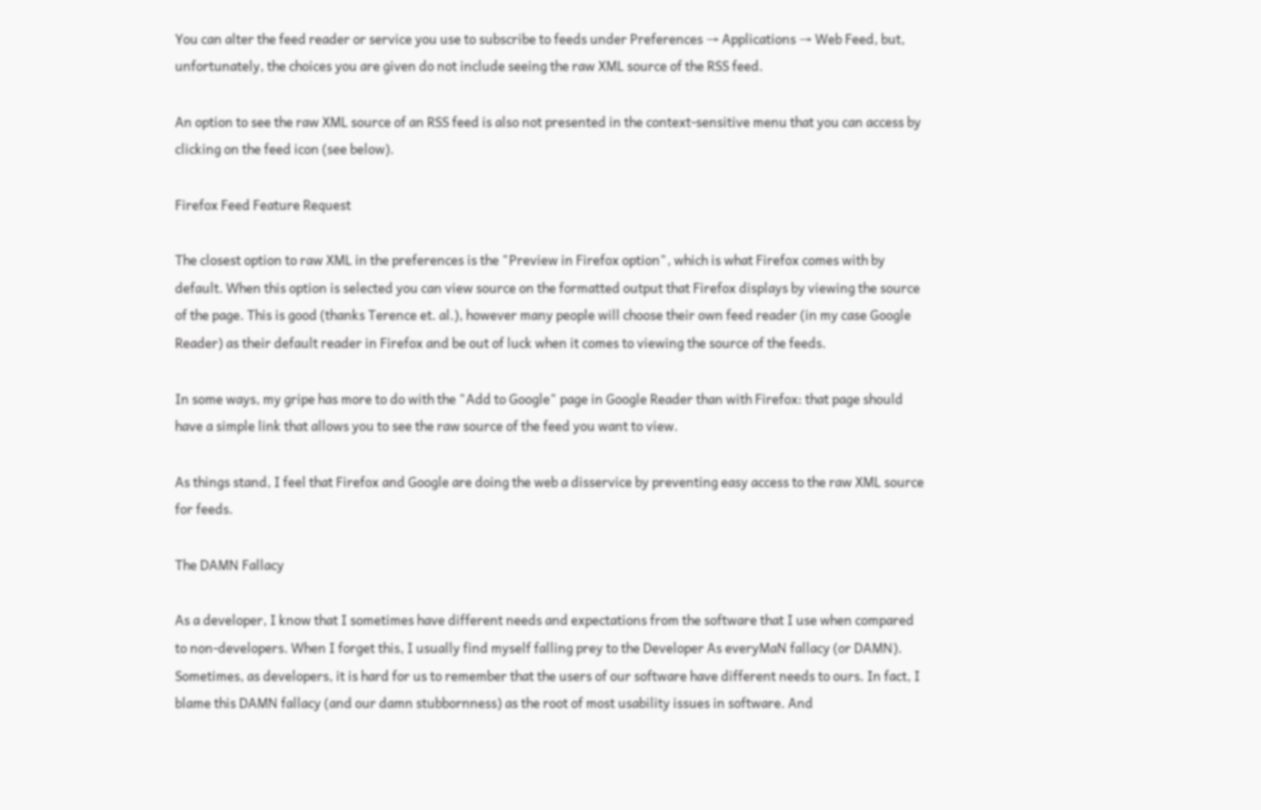You can alter the feed reader or service you use to subscribe to feeds under Preferences → Applications → Web Feed, but, unfortunately, the choices you are given do not include seeing the raw XML source of the RSS feed.

An option to see the raw XML source of an RSS feed is also not presented in the context-sensitive menu that you can access by clicking on the feed icon (see below).

Firefox Feed Feature Request

The closest option to raw XML in the preferences is the "Preview in Firefox option", which is what Firefox comes with by default. When this option is selected you can view source on the formatted output that Firefox displays by viewing the source of the page. This is good (thanks Terence et. al.), however many people will choose their own feed reader (in my case Google Reader) as their default reader in Firefox and be out of luck when it comes to viewing the source of the feeds.

In some ways, my gripe has more to do with the "Add to Google" page in Google Reader than with Firefox: that page should have a simple link that allows you to see the raw source of the feed you want to view.

As things stand, I feel that Firefox and Google are doing the web a disservice by preventing easy access to the raw XML source for feeds.

The DAMN Fallacy

As a developer, I know that I sometimes have different needs and expectations from the software that I use when compared to non-developers. When I forget this, I usually find myself falling prey to the Developer As everyMaN fallacy (or DAMN). Sometimes, as developers, it is hard for us to remember that the users of our software have different needs to ours. In fact, I blame this DAMN fallacy (and our damn stubbornness) as the root of most usability issues in software. And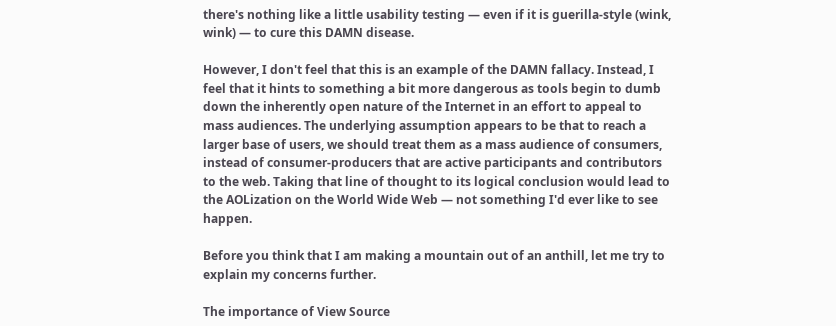there's nothing like a little usability testing — even if it is guerilla-style (wink, wink) — to cure this DAMN disease.

However, I don't feel that this is an example of the DAMN fallacy. Instead, I feel that it hints to something a bit more dangerous as tools begin to dumb down the inherently open nature of the Internet in an effort to appeal to mass audiences. The underlying assumption appears to be that to reach a larger base of users, we should treat them as a mass audience of consumers, instead of consumer-producers that are active participants and contributors to the web. Taking that line of thought to its logical conclusion would lead to the AOLization on the World Wide Web — not something I'd ever like to see happen.

Before you think that I am making a mountain out of an anthill, let me try to explain my concerns further.

The importance of View Source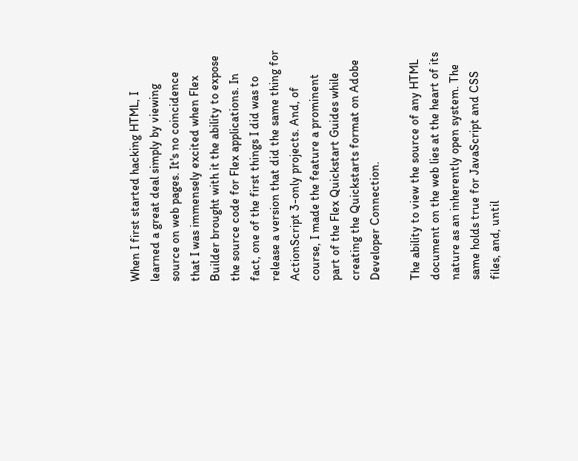When I first started hacking HTML, I learned a great deal simply by viewing source on web pages. It's no coincidence that I was immensely excited when Flex Builder brought with it the ability to expose the source code for Flex applications. In fact, one of the first things I did was to release a version that did the same thing for ActionScript 3-only projects. And, of course, I made the feature a prominent part of the Flex Quickstart Guides while creating the Quickstarts format on Adobe Developer Connection.

The ability to view the source of any HTML document on the web lies at the heart of its nature as an inherently open system. The same holds true for JavaScript and CSS files, and, until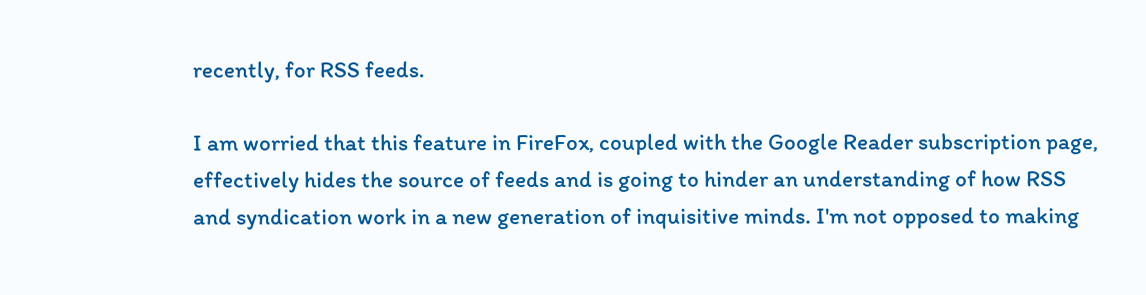recently, for RSS feeds.

I am worried that this feature in FireFox, coupled with the Google Reader subscription page, effectively hides the source of feeds and is going to hinder an understanding of how RSS and syndication work in a new generation of inquisitive minds. I'm not opposed to making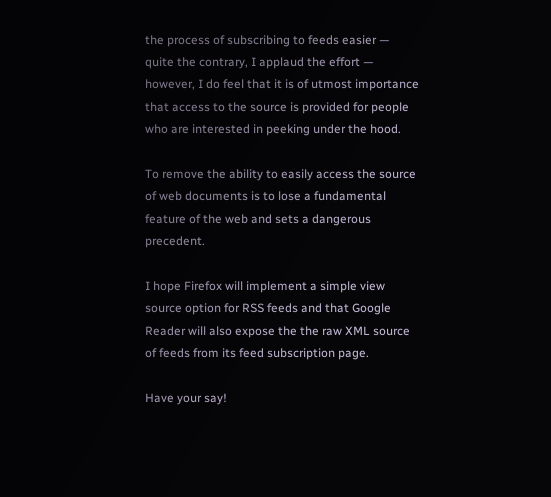the process of subscribing to feeds easier — quite the contrary, I applaud the effort — however, I do feel that it is of utmost importance that access to the source is provided for people who are interested in peeking under the hood.

To remove the ability to easily access the source of web documents is to lose a fundamental feature of the web and sets a dangerous precedent.

I hope Firefox will implement a simple view source option for RSS feeds and that Google Reader will also expose the the raw XML source of feeds from its feed subscription page.

Have your say!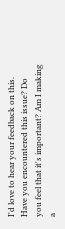I'd love to hear your feedback on this. Have you encountered this issue? Do you feel that it's important? Am I making a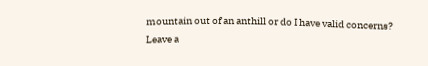mountain out of an anthill or do I have valid concerns? Leave a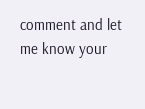comment and let me know your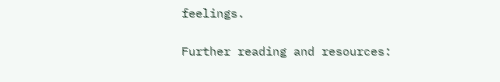feelings.

Further reading and resources: